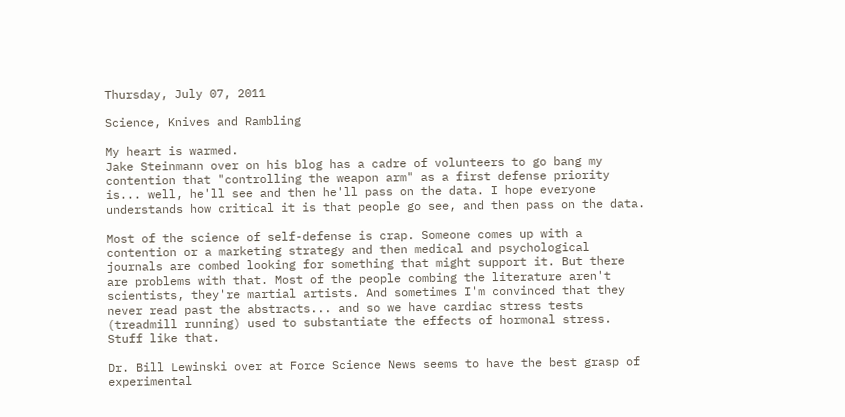Thursday, July 07, 2011

Science, Knives and Rambling

My heart is warmed.
Jake Steinmann over on his blog has a cadre of volunteers to go bang my contention that "controlling the weapon arm" as a first defense priority is... well, he'll see and then he'll pass on the data. I hope everyone understands how critical it is that people go see, and then pass on the data.

Most of the science of self-defense is crap. Someone comes up with a contention or a marketing strategy and then medical and psychological journals are combed looking for something that might support it. But there are problems with that. Most of the people combing the literature aren't scientists, they're martial artists. And sometimes I'm convinced that they never read past the abstracts... and so we have cardiac stress tests (treadmill running) used to substantiate the effects of hormonal stress. Stuff like that.

Dr. Bill Lewinski over at Force Science News seems to have the best grasp of experimental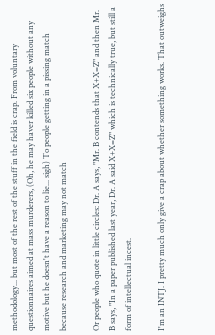methodology... but most of the rest of the stuff in the field is crap. From voluntary questionnaires aimed at mass murderers, (Oh, he may haver killed six people without any motive but he doesn't have a reason to lie... sigh) To people getting in a pissing match because research and marketing may not match

Or people who quote in little circles: Dr. A says, "Mr. B contends that X+X=Z" and then Mr. B says, "In a paper published last year, Dr. A said X+X=Z" which is technically true, but still a form of intellectual incest.

I'm an INTJ. I pretty much only give a crap about whether something works. That outweighs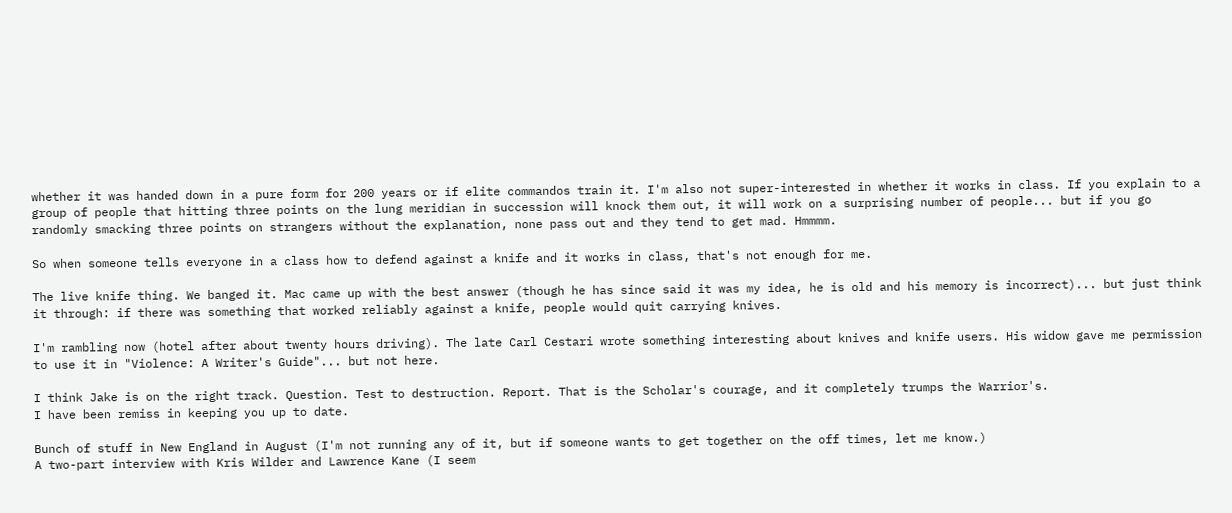whether it was handed down in a pure form for 200 years or if elite commandos train it. I'm also not super-interested in whether it works in class. If you explain to a group of people that hitting three points on the lung meridian in succession will knock them out, it will work on a surprising number of people... but if you go randomly smacking three points on strangers without the explanation, none pass out and they tend to get mad. Hmmmm.

So when someone tells everyone in a class how to defend against a knife and it works in class, that's not enough for me.

The live knife thing. We banged it. Mac came up with the best answer (though he has since said it was my idea, he is old and his memory is incorrect)... but just think it through: if there was something that worked reliably against a knife, people would quit carrying knives.

I'm rambling now (hotel after about twenty hours driving). The late Carl Cestari wrote something interesting about knives and knife users. His widow gave me permission to use it in "Violence: A Writer's Guide"... but not here.

I think Jake is on the right track. Question. Test to destruction. Report. That is the Scholar's courage, and it completely trumps the Warrior's.
I have been remiss in keeping you up to date.

Bunch of stuff in New England in August (I'm not running any of it, but if someone wants to get together on the off times, let me know.)
A two-part interview with Kris Wilder and Lawrence Kane (I seem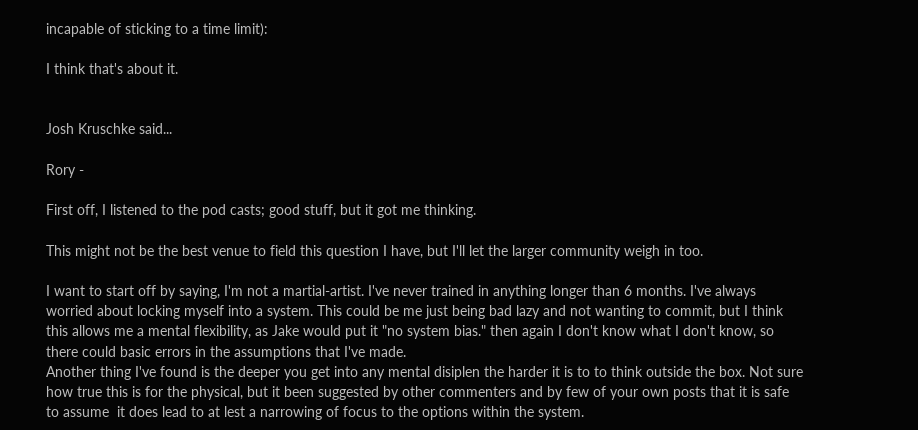incapable of sticking to a time limit):

I think that's about it.


Josh Kruschke said...

Rory -

First off, I listened to the pod casts; good stuff, but it got me thinking.

This might not be the best venue to field this question I have, but I'll let the larger community weigh in too.

I want to start off by saying, I'm not a martial-artist. I've never trained in anything longer than 6 months. I've always worried about locking myself into a system. This could be me just being bad lazy and not wanting to commit, but I think this allows me a mental flexibility, as Jake would put it "no system bias." then again I don't know what I don't know, so there could basic errors in the assumptions that I've made.
Another thing I've found is the deeper you get into any mental disiplen the harder it is to to think outside the box. Not sure how true this is for the physical, but it been suggested by other commenters and by few of your own posts that it is safe to assume  it does lead to at lest a narrowing of focus to the options within the system.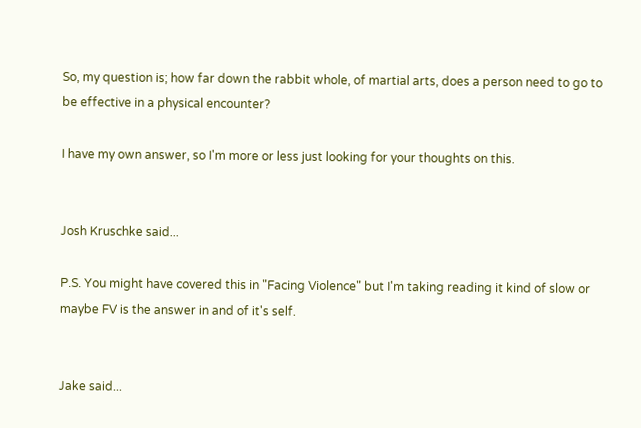So, my question is; how far down the rabbit whole, of martial arts, does a person need to go to be effective in a physical encounter?

I have my own answer, so I'm more or less just looking for your thoughts on this.


Josh Kruschke said...

P.S. You might have covered this in "Facing Violence" but I'm taking reading it kind of slow or maybe FV is the answer in and of it's self.


Jake said...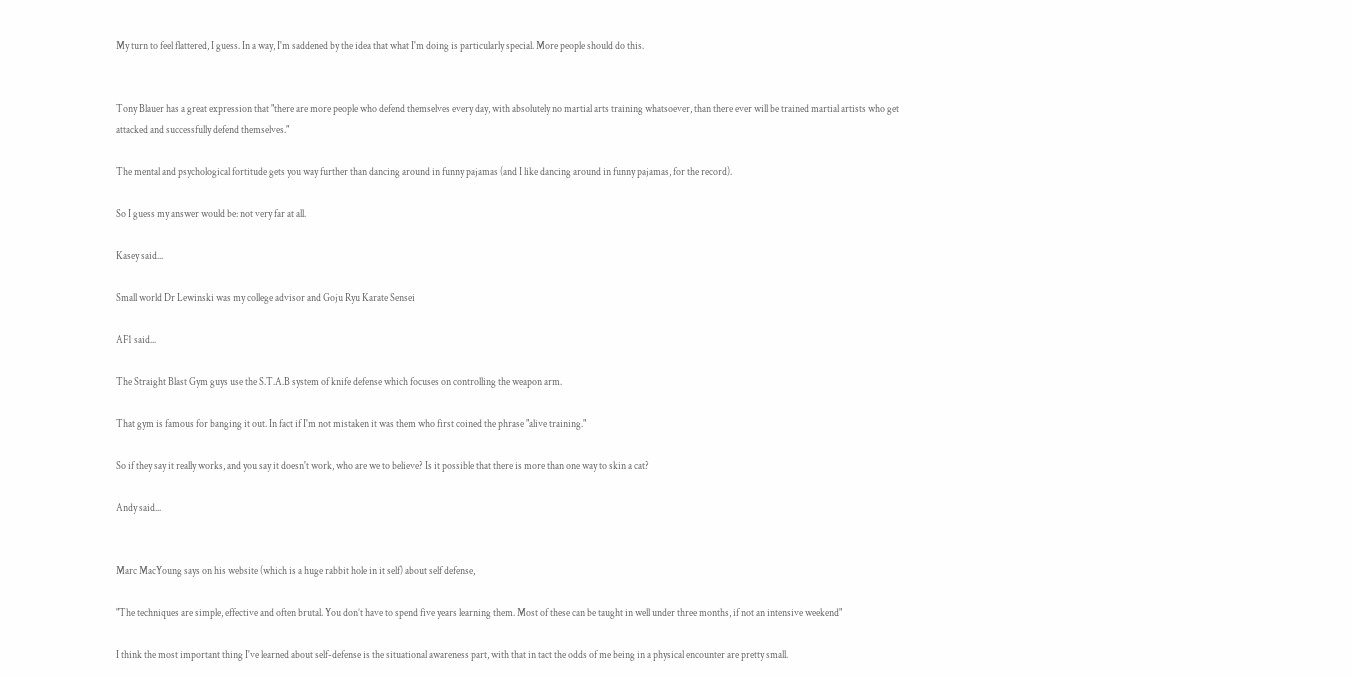My turn to feel flattered, I guess. In a way, I'm saddened by the idea that what I'm doing is particularly special. More people should do this.


Tony Blauer has a great expression that "there are more people who defend themselves every day, with absolutely no martial arts training whatsoever, than there ever will be trained martial artists who get attacked and successfully defend themselves."

The mental and psychological fortitude gets you way further than dancing around in funny pajamas (and I like dancing around in funny pajamas, for the record).

So I guess my answer would be: not very far at all.

Kasey said...

Small world Dr Lewinski was my college advisor and Goju Ryu Karate Sensei

AF1 said...

The Straight Blast Gym guys use the S.T.A.B system of knife defense which focuses on controlling the weapon arm.

That gym is famous for banging it out. In fact if I'm not mistaken it was them who first coined the phrase "alive training."

So if they say it really works, and you say it doesn't work, who are we to believe? Is it possible that there is more than one way to skin a cat?

Andy said...


Marc MacYoung says on his website (which is a huge rabbit hole in it self) about self defense,

"The techniques are simple, effective and often brutal. You don’t have to spend five years learning them. Most of these can be taught in well under three months, if not an intensive weekend"

I think the most important thing I've learned about self-defense is the situational awareness part, with that in tact the odds of me being in a physical encounter are pretty small.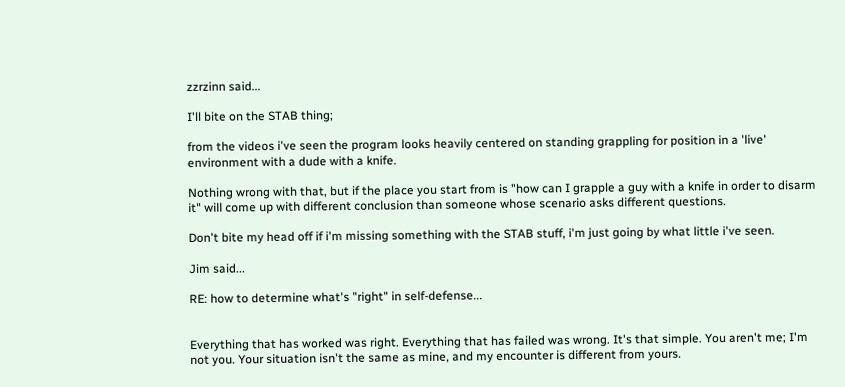zzrzinn said...

I'll bite on the STAB thing;

from the videos i've seen the program looks heavily centered on standing grappling for position in a 'live' environment with a dude with a knife.

Nothing wrong with that, but if the place you start from is "how can I grapple a guy with a knife in order to disarm it" will come up with different conclusion than someone whose scenario asks different questions.

Don't bite my head off if i'm missing something with the STAB stuff, i'm just going by what little i've seen.

Jim said...

RE: how to determine what's "right" in self-defense...


Everything that has worked was right. Everything that has failed was wrong. It's that simple. You aren't me; I'm not you. Your situation isn't the same as mine, and my encounter is different from yours.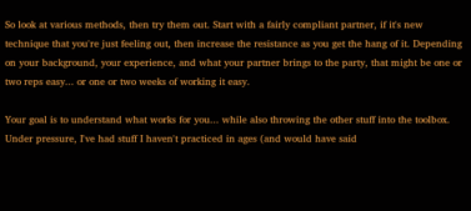So look at various methods, then try them out. Start with a fairly compliant partner, if it's new technique that you're just feeling out, then increase the resistance as you get the hang of it. Depending on your background, your experience, and what your partner brings to the party, that might be one or two reps easy... or one or two weeks of working it easy.

Your goal is to understand what works for you... while also throwing the other stuff into the toolbox. Under pressure, I've had stuff I haven't practiced in ages (and would have said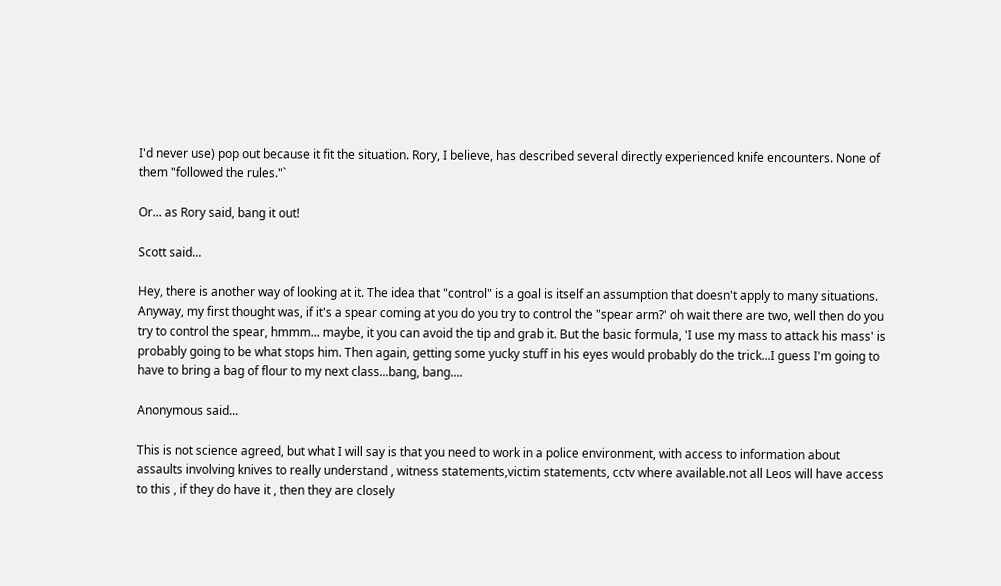I'd never use) pop out because it fit the situation. Rory, I believe, has described several directly experienced knife encounters. None of them "followed the rules."`

Or... as Rory said, bang it out!

Scott said...

Hey, there is another way of looking at it. The idea that "control" is a goal is itself an assumption that doesn't apply to many situations. Anyway, my first thought was, if it's a spear coming at you do you try to control the "spear arm?' oh wait there are two, well then do you try to control the spear, hmmm... maybe, it you can avoid the tip and grab it. But the basic formula, 'I use my mass to attack his mass' is probably going to be what stops him. Then again, getting some yucky stuff in his eyes would probably do the trick...I guess I'm going to have to bring a bag of flour to my next class...bang, bang....

Anonymous said...

This is not science agreed, but what I will say is that you need to work in a police environment, with access to information about assaults involving knives to really understand , witness statements,victim statements, cctv where available.not all Leos will have access to this , if they do have it , then they are closely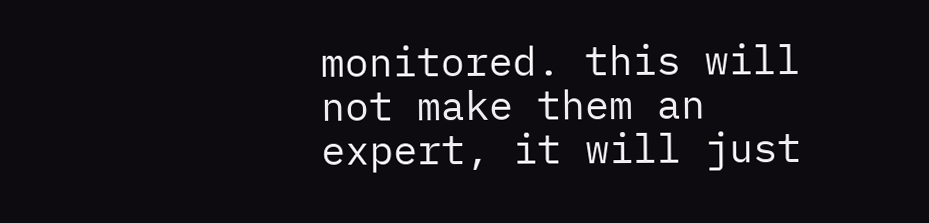monitored. this will not make them an expert, it will just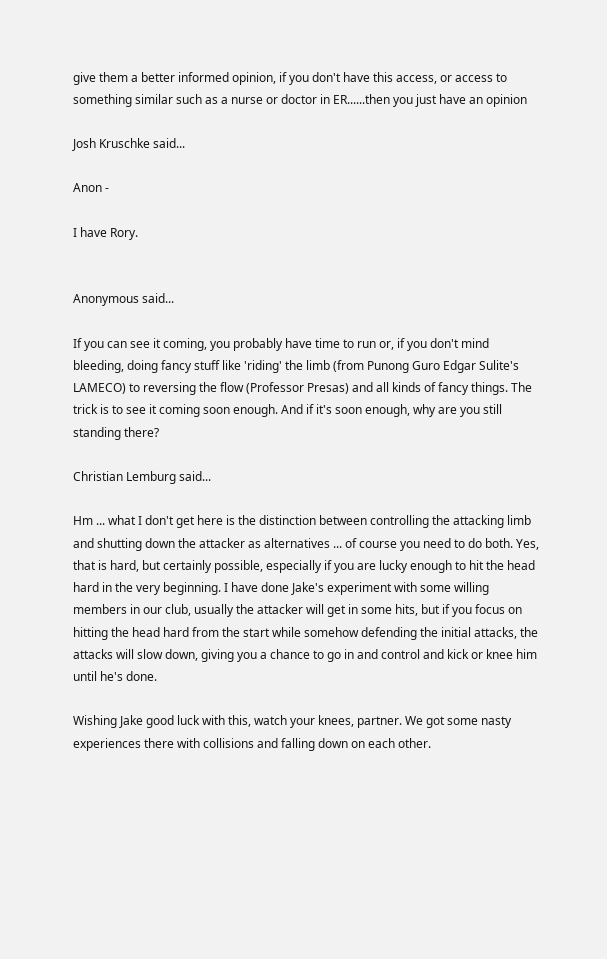give them a better informed opinion, if you don't have this access, or access to something similar such as a nurse or doctor in ER......then you just have an opinion

Josh Kruschke said...

Anon -

I have Rory.


Anonymous said...

If you can see it coming, you probably have time to run or, if you don't mind bleeding, doing fancy stuff like 'riding' the limb (from Punong Guro Edgar Sulite's LAMECO) to reversing the flow (Professor Presas) and all kinds of fancy things. The trick is to see it coming soon enough. And if it's soon enough, why are you still standing there?

Christian Lemburg said...

Hm ... what I don't get here is the distinction between controlling the attacking limb and shutting down the attacker as alternatives ... of course you need to do both. Yes, that is hard, but certainly possible, especially if you are lucky enough to hit the head hard in the very beginning. I have done Jake's experiment with some willing members in our club, usually the attacker will get in some hits, but if you focus on hitting the head hard from the start while somehow defending the initial attacks, the attacks will slow down, giving you a chance to go in and control and kick or knee him until he's done.

Wishing Jake good luck with this, watch your knees, partner. We got some nasty experiences there with collisions and falling down on each other.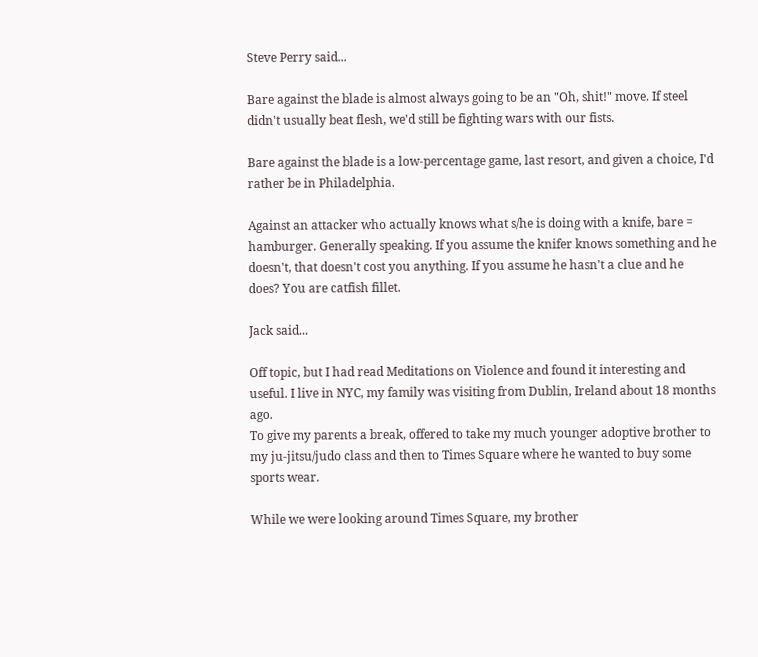Steve Perry said...

Bare against the blade is almost always going to be an "Oh, shit!" move. If steel didn't usually beat flesh, we'd still be fighting wars with our fists.

Bare against the blade is a low-percentage game, last resort, and given a choice, I'd rather be in Philadelphia.

Against an attacker who actually knows what s/he is doing with a knife, bare = hamburger. Generally speaking. If you assume the knifer knows something and he doesn't, that doesn't cost you anything. If you assume he hasn't a clue and he does? You are catfish fillet.

Jack said...

Off topic, but I had read Meditations on Violence and found it interesting and useful. I live in NYC, my family was visiting from Dublin, Ireland about 18 months ago.
To give my parents a break, offered to take my much younger adoptive brother to my ju-jitsu/judo class and then to Times Square where he wanted to buy some sports wear.

While we were looking around Times Square, my brother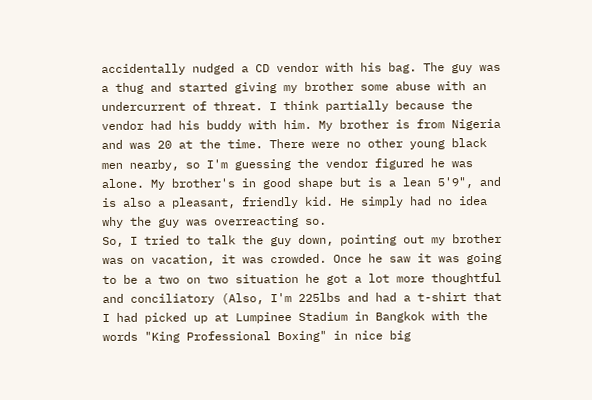accidentally nudged a CD vendor with his bag. The guy was a thug and started giving my brother some abuse with an undercurrent of threat. I think partially because the vendor had his buddy with him. My brother is from Nigeria and was 20 at the time. There were no other young black men nearby, so I'm guessing the vendor figured he was alone. My brother's in good shape but is a lean 5'9", and is also a pleasant, friendly kid. He simply had no idea why the guy was overreacting so.
So, I tried to talk the guy down, pointing out my brother was on vacation, it was crowded. Once he saw it was going to be a two on two situation he got a lot more thoughtful and conciliatory (Also, I'm 225lbs and had a t-shirt that I had picked up at Lumpinee Stadium in Bangkok with the words "King Professional Boxing" in nice big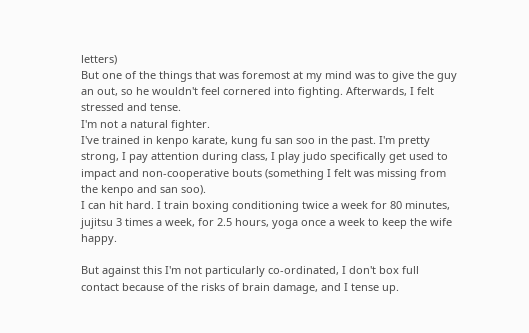letters)
But one of the things that was foremost at my mind was to give the guy an out, so he wouldn't feel cornered into fighting. Afterwards, I felt stressed and tense.
I'm not a natural fighter.
I've trained in kenpo karate, kung fu san soo in the past. I'm pretty strong, I pay attention during class, I play judo specifically get used to impact and non-cooperative bouts (something I felt was missing from the kenpo and san soo).
I can hit hard. I train boxing conditioning twice a week for 80 minutes, jujitsu 3 times a week, for 2.5 hours, yoga once a week to keep the wife happy.

But against this I'm not particularly co-ordinated, I don't box full contact because of the risks of brain damage, and I tense up.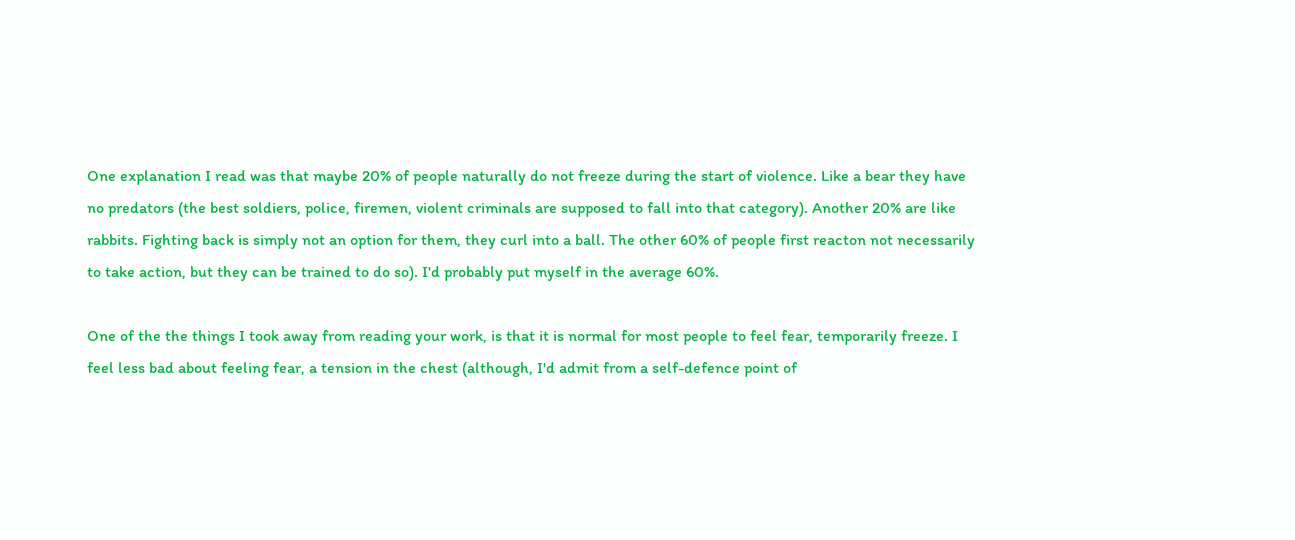One explanation I read was that maybe 20% of people naturally do not freeze during the start of violence. Like a bear they have no predators (the best soldiers, police, firemen, violent criminals are supposed to fall into that category). Another 20% are like rabbits. Fighting back is simply not an option for them, they curl into a ball. The other 60% of people first reacton not necessarily to take action, but they can be trained to do so). I'd probably put myself in the average 60%.

One of the the things I took away from reading your work, is that it is normal for most people to feel fear, temporarily freeze. I feel less bad about feeling fear, a tension in the chest (although, I'd admit from a self-defence point of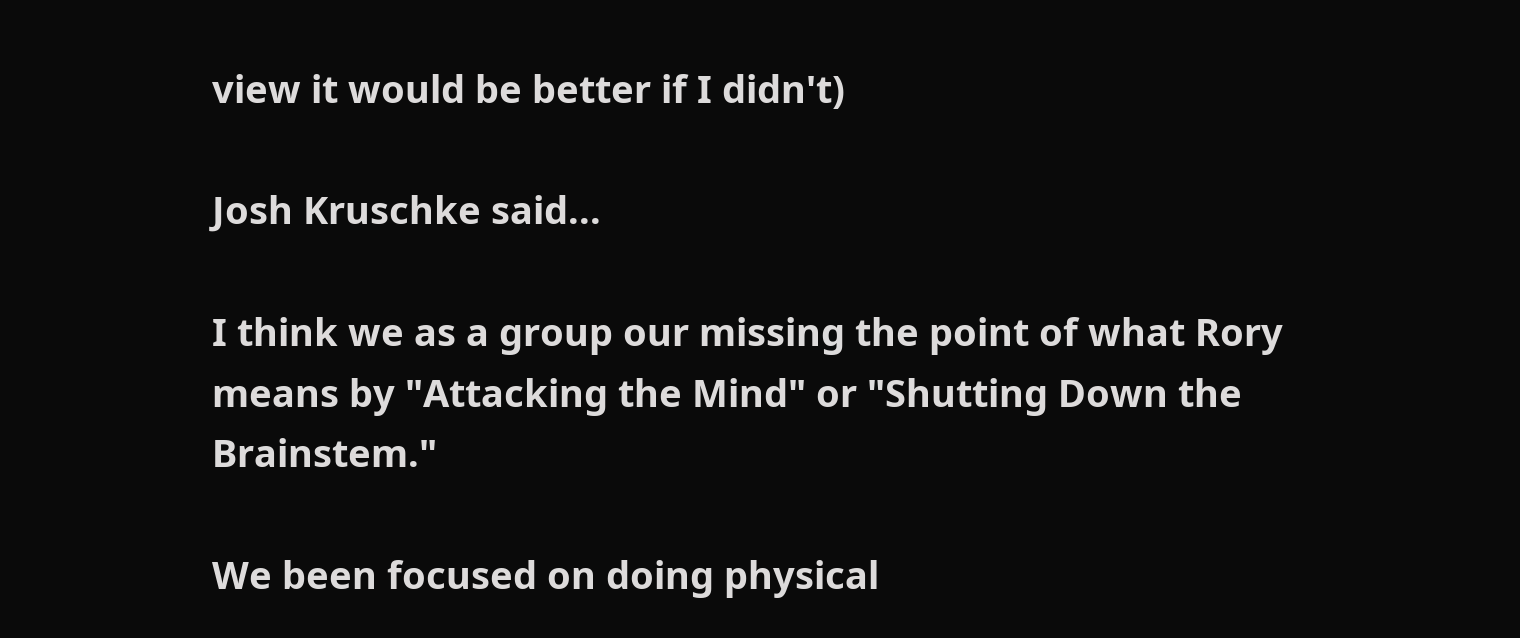view it would be better if I didn't)

Josh Kruschke said...

I think we as a group our missing the point of what Rory means by "Attacking the Mind" or "Shutting Down the Brainstem."

We been focused on doing physical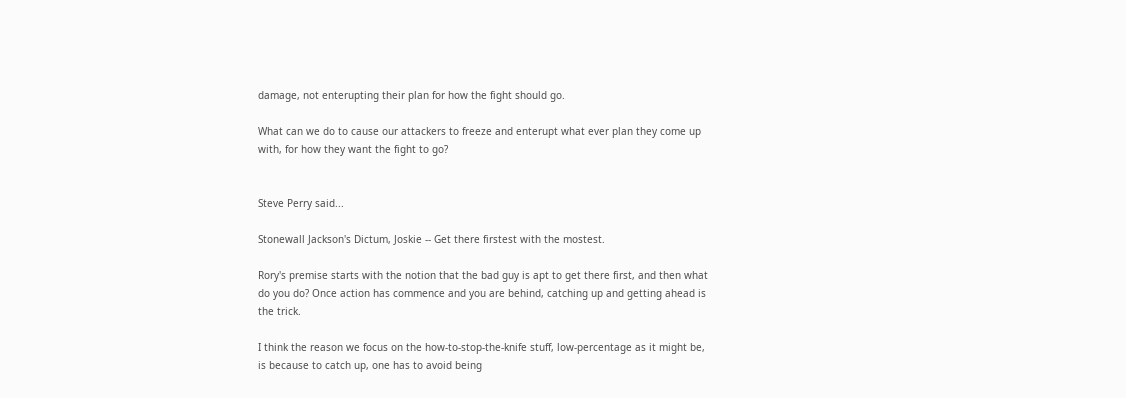damage, not enterupting their plan for how the fight should go.

What can we do to cause our attackers to freeze and enterupt what ever plan they come up with, for how they want the fight to go?


Steve Perry said...

Stonewall Jackson's Dictum, Joskie -- Get there firstest with the mostest.

Rory's premise starts with the notion that the bad guy is apt to get there first, and then what do you do? Once action has commence and you are behind, catching up and getting ahead is the trick.

I think the reason we focus on the how-to-stop-the-knife stuff, low-percentage as it might be, is because to catch up, one has to avoid being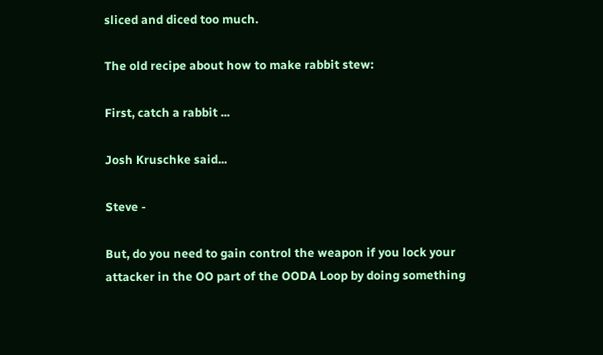sliced and diced too much.

The old recipe about how to make rabbit stew:

First, catch a rabbit ...

Josh Kruschke said...

Steve -

But, do you need to gain control the weapon if you lock your attacker in the OO part of the OODA Loop by doing something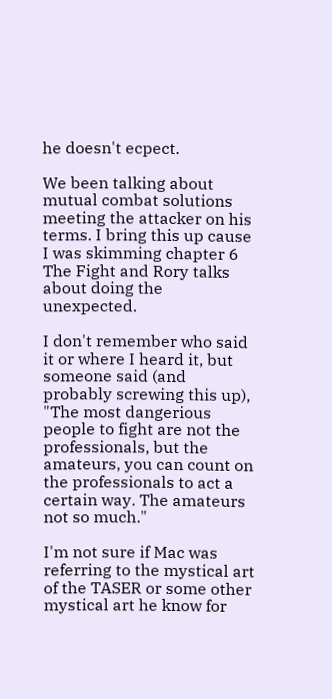he doesn't ecpect.

We been talking about mutual combat solutions meeting the attacker on his terms. I bring this up cause I was skimming chapter 6 The Fight and Rory talks about doing the unexpected.

I don't remember who said it or where I heard it, but someone said (and probably screwing this up), "The most dangerious people to fight are not the professionals, but the amateurs, you can count on the professionals to act a certain way. The amateurs not so much."

I'm not sure if Mac was referring to the mystical art of the TASER or some other mystical art he know for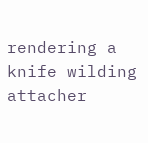rendering a knife wilding attacher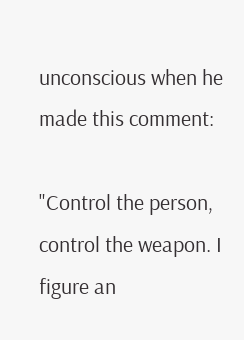unconscious when he made this comment:

"Control the person, control the weapon. I figure an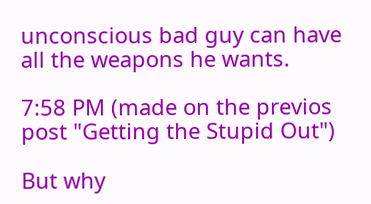unconscious bad guy can have all the weapons he wants.

7:58 PM (made on the previos post "Getting the Stupid Out")

But why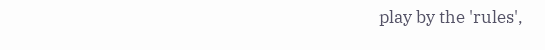play by the 'rules',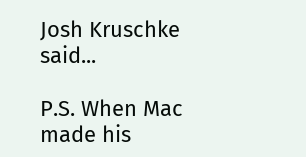Josh Kruschke said...

P.S. When Mac made his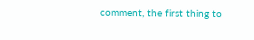comment, the first thing to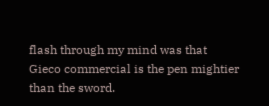flash through my mind was that Gieco commercial is the pen mightier than the sword.